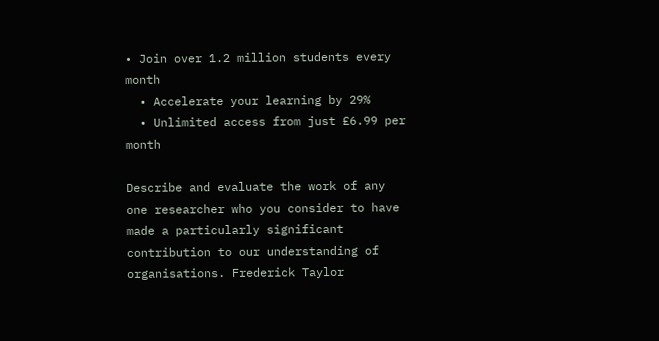• Join over 1.2 million students every month
  • Accelerate your learning by 29%
  • Unlimited access from just £6.99 per month

Describe and evaluate the work of any one researcher who you consider to have made a particularly significant contribution to our understanding of organisations. Frederick Taylor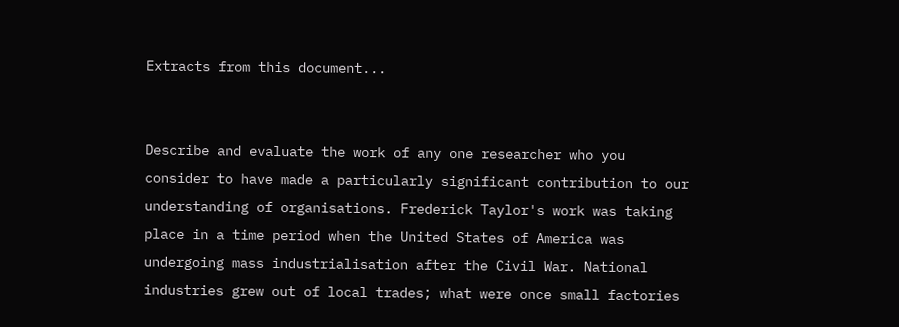Extracts from this document...


Describe and evaluate the work of any one researcher who you consider to have made a particularly significant contribution to our understanding of organisations. Frederick Taylor's work was taking place in a time period when the United States of America was undergoing mass industrialisation after the Civil War. National industries grew out of local trades; what were once small factories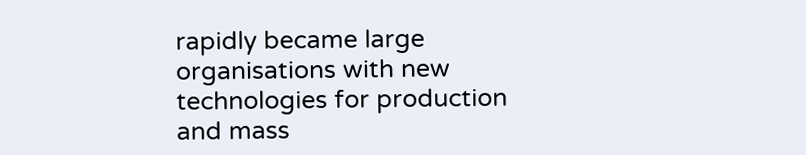rapidly became large organisations with new technologies for production and mass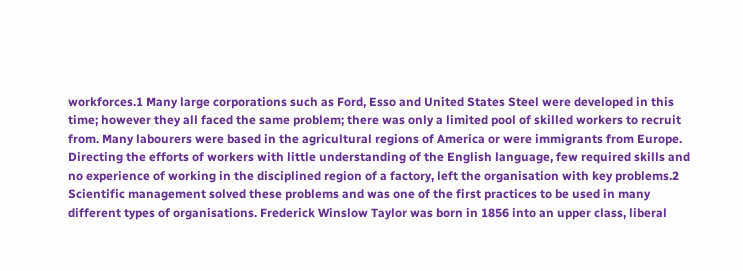workforces.1 Many large corporations such as Ford, Esso and United States Steel were developed in this time; however they all faced the same problem; there was only a limited pool of skilled workers to recruit from. Many labourers were based in the agricultural regions of America or were immigrants from Europe. Directing the efforts of workers with little understanding of the English language, few required skills and no experience of working in the disciplined region of a factory, left the organisation with key problems.2 Scientific management solved these problems and was one of the first practices to be used in many different types of organisations. Frederick Winslow Taylor was born in 1856 into an upper class, liberal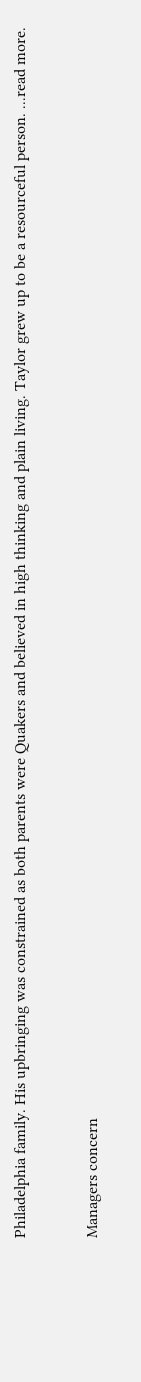Philadelphia family. His upbringing was constrained as both parents were Quakers and believed in high thinking and plain living. Taylor grew up to be a resourceful person. ...read more.


Managers concern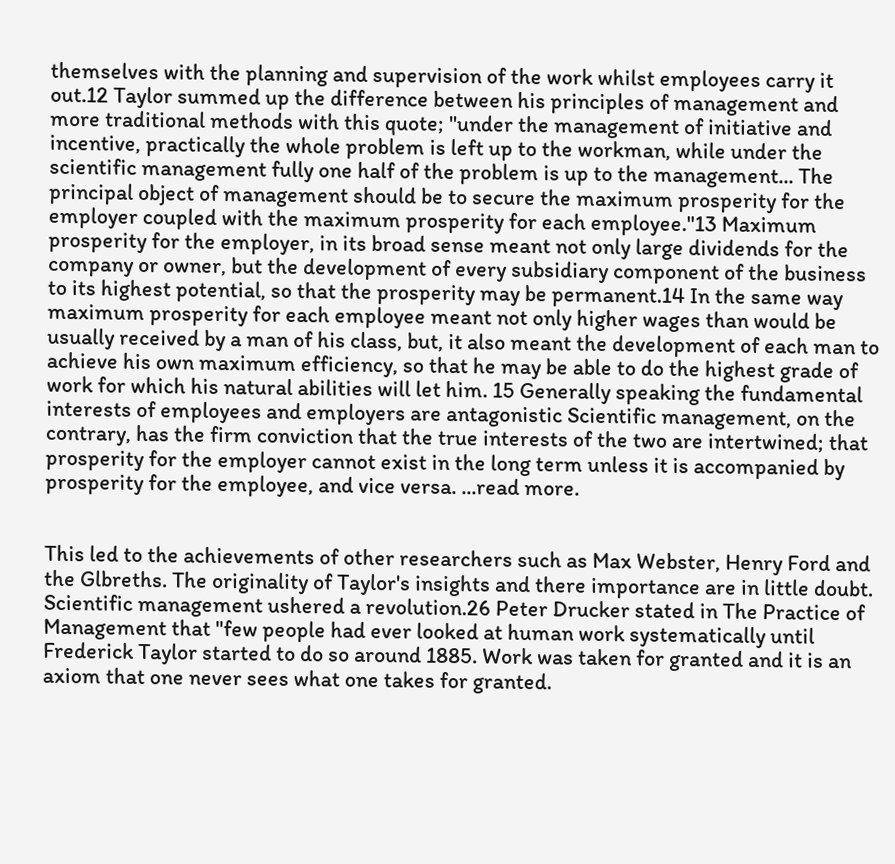themselves with the planning and supervision of the work whilst employees carry it out.12 Taylor summed up the difference between his principles of management and more traditional methods with this quote; "under the management of initiative and incentive, practically the whole problem is left up to the workman, while under the scientific management fully one half of the problem is up to the management... The principal object of management should be to secure the maximum prosperity for the employer coupled with the maximum prosperity for each employee."13 Maximum prosperity for the employer, in its broad sense meant not only large dividends for the company or owner, but the development of every subsidiary component of the business to its highest potential, so that the prosperity may be permanent.14 In the same way maximum prosperity for each employee meant not only higher wages than would be usually received by a man of his class, but, it also meant the development of each man to achieve his own maximum efficiency, so that he may be able to do the highest grade of work for which his natural abilities will let him. 15 Generally speaking the fundamental interests of employees and employers are antagonistic Scientific management, on the contrary, has the firm conviction that the true interests of the two are intertwined; that prosperity for the employer cannot exist in the long term unless it is accompanied by prosperity for the employee, and vice versa. ...read more.


This led to the achievements of other researchers such as Max Webster, Henry Ford and the Glbreths. The originality of Taylor's insights and there importance are in little doubt. Scientific management ushered a revolution.26 Peter Drucker stated in The Practice of Management that "few people had ever looked at human work systematically until Frederick Taylor started to do so around 1885. Work was taken for granted and it is an axiom that one never sees what one takes for granted.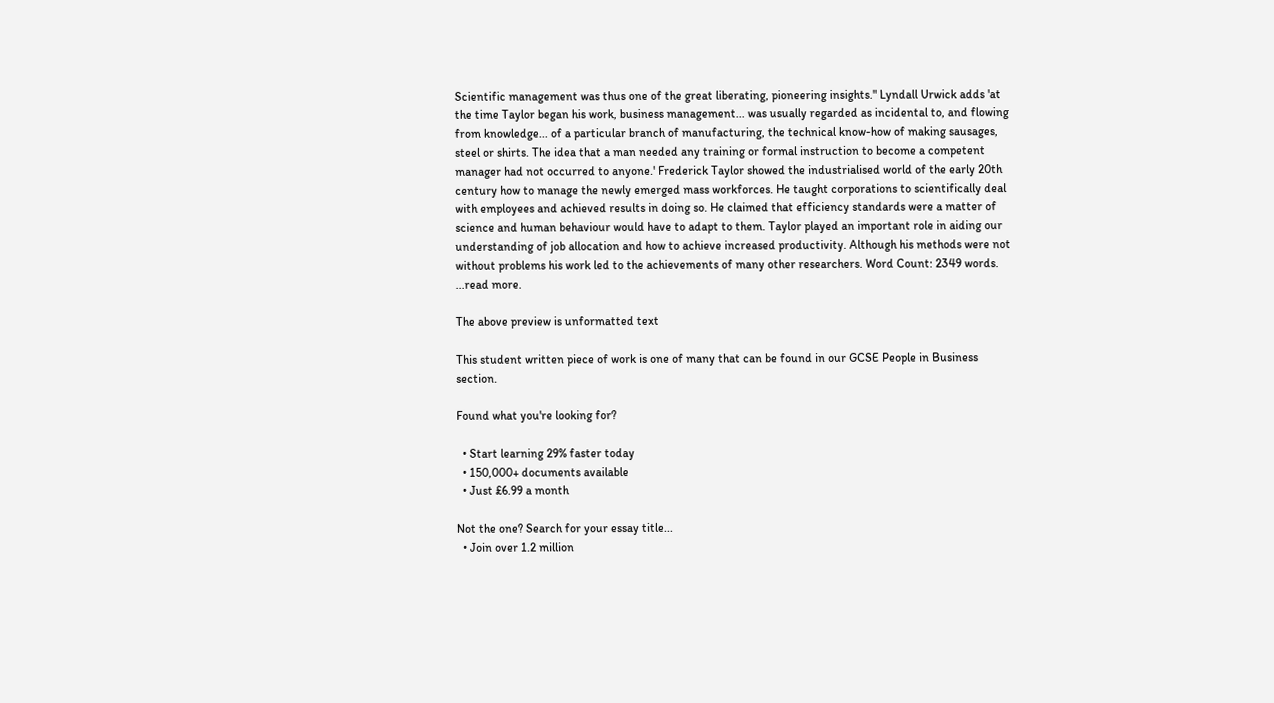Scientific management was thus one of the great liberating, pioneering insights." Lyndall Urwick adds 'at the time Taylor began his work, business management... was usually regarded as incidental to, and flowing from knowledge... of a particular branch of manufacturing, the technical know-how of making sausages, steel or shirts. The idea that a man needed any training or formal instruction to become a competent manager had not occurred to anyone.' Frederick Taylor showed the industrialised world of the early 20th century how to manage the newly emerged mass workforces. He taught corporations to scientifically deal with employees and achieved results in doing so. He claimed that efficiency standards were a matter of science and human behaviour would have to adapt to them. Taylor played an important role in aiding our understanding of job allocation and how to achieve increased productivity. Although his methods were not without problems his work led to the achievements of many other researchers. Word Count: 2349 words. ...read more.

The above preview is unformatted text

This student written piece of work is one of many that can be found in our GCSE People in Business section.

Found what you're looking for?

  • Start learning 29% faster today
  • 150,000+ documents available
  • Just £6.99 a month

Not the one? Search for your essay title...
  • Join over 1.2 million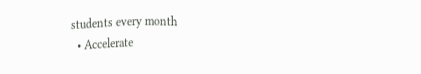students every month
  • Accelerate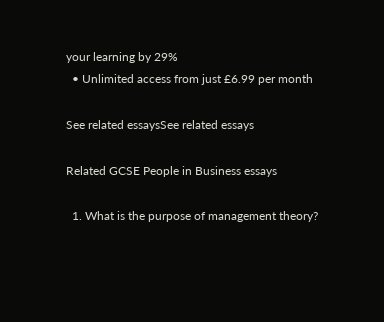your learning by 29%
  • Unlimited access from just £6.99 per month

See related essaysSee related essays

Related GCSE People in Business essays

  1. What is the purpose of management theory?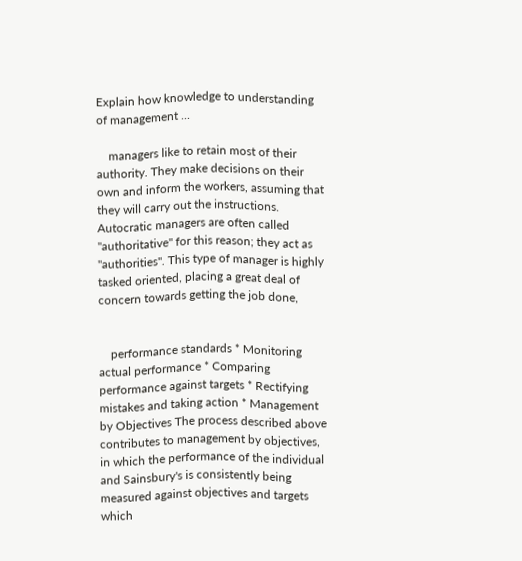Explain how knowledge to understanding of management ...

    managers like to retain most of their authority. They make decisions on their own and inform the workers, assuming that they will carry out the instructions. Autocratic managers are often called "authoritative" for this reason; they act as "authorities". This type of manager is highly tasked oriented, placing a great deal of concern towards getting the job done,


    performance standards * Monitoring actual performance * Comparing performance against targets * Rectifying mistakes and taking action * Management by Objectives The process described above contributes to management by objectives, in which the performance of the individual and Sainsbury's is consistently being measured against objectives and targets which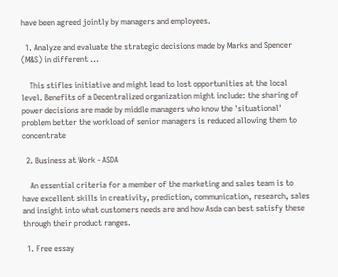have been agreed jointly by managers and employees.

  1. Analyze and evaluate the strategic decisions made by Marks and Spencer (M&S) in different ...

    This stifles initiative and might lead to lost opportunities at the local level. Benefits of a Decentralized organization might include: the sharing of power decisions are made by middle managers who know the 'situational' problem better the workload of senior managers is reduced allowing them to concentrate

  2. Business at Work - ASDA

    An essential criteria for a member of the marketing and sales team is to have excellent skills in creativity, prediction, communication, research, sales and insight into what customers needs are and how Asda can best satisfy these through their product ranges.

  1. Free essay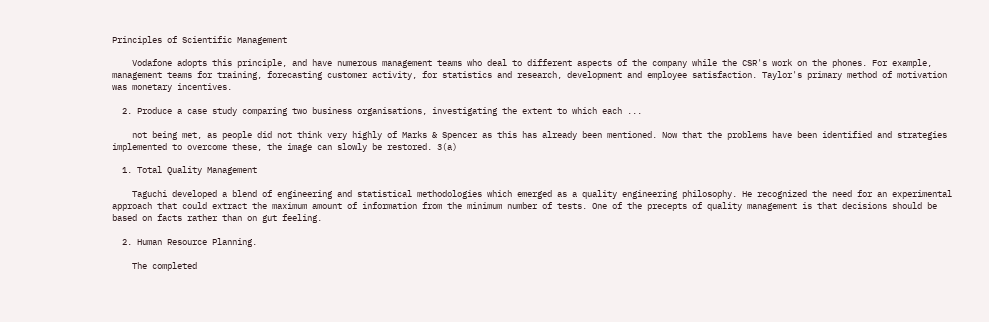Principles of Scientific Management

    Vodafone adopts this principle, and have numerous management teams who deal to different aspects of the company while the CSR's work on the phones. For example, management teams for training, forecasting customer activity, for statistics and research, development and employee satisfaction. Taylor's primary method of motivation was monetary incentives.

  2. Produce a case study comparing two business organisations, investigating the extent to which each ...

    not being met, as people did not think very highly of Marks & Spencer as this has already been mentioned. Now that the problems have been identified and strategies implemented to overcome these, the image can slowly be restored. 3(a)

  1. Total Quality Management

    Taguchi developed a blend of engineering and statistical methodologies which emerged as a quality engineering philosophy. He recognized the need for an experimental approach that could extract the maximum amount of information from the minimum number of tests. One of the precepts of quality management is that decisions should be based on facts rather than on gut feeling.

  2. Human Resource Planning.

    The completed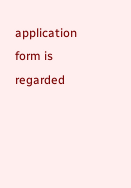application form is regarded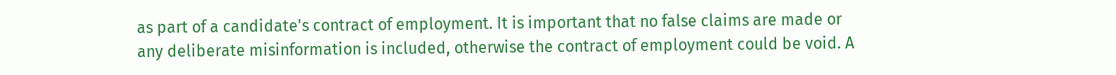as part of a candidate's contract of employment. It is important that no false claims are made or any deliberate misinformation is included, otherwise the contract of employment could be void. A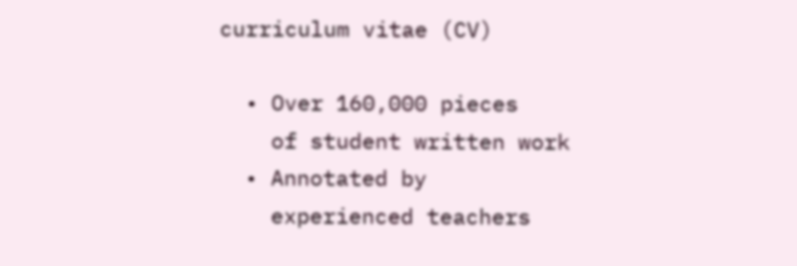curriculum vitae (CV)

  • Over 160,000 pieces
    of student written work
  • Annotated by
    experienced teachers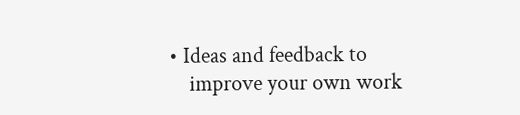• Ideas and feedback to
    improve your own work